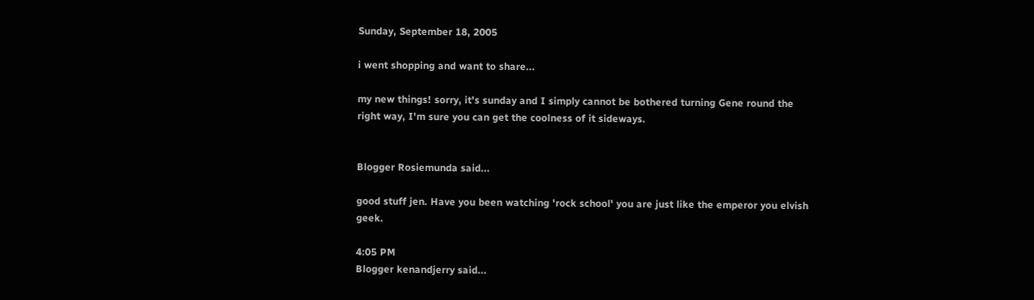Sunday, September 18, 2005

i went shopping and want to share...

my new things! sorry, it's sunday and I simply cannot be bothered turning Gene round the right way, I'm sure you can get the coolness of it sideways.


Blogger Rosiemunda said...

good stuff jen. Have you been watching 'rock school' you are just like the emperor you elvish geek.

4:05 PM
Blogger kenandjerry said...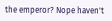the emperor? Nope haven't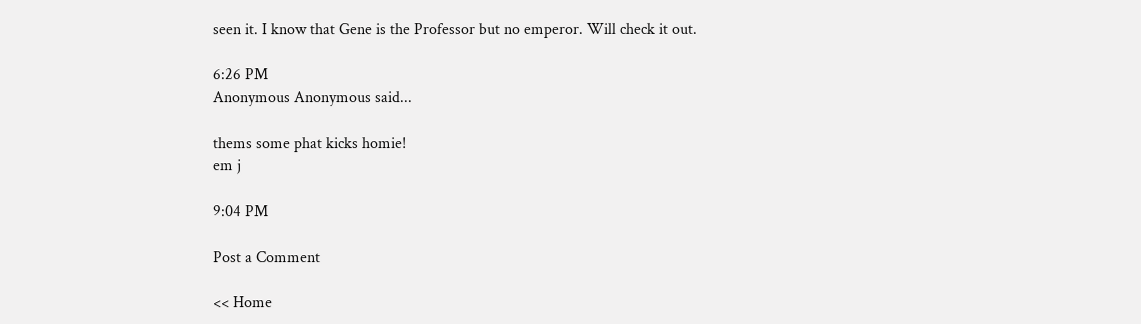seen it. I know that Gene is the Professor but no emperor. Will check it out.

6:26 PM
Anonymous Anonymous said...

thems some phat kicks homie!
em j

9:04 PM

Post a Comment

<< Home